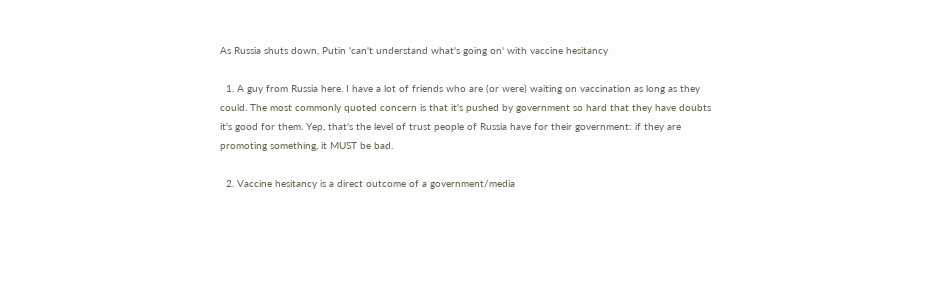As Russia shuts down, Putin 'can't understand what's going on' with vaccine hesitancy

  1. A guy from Russia here. I have a lot of friends who are (or were) waiting on vaccination as long as they could. The most commonly quoted concern is that it's pushed by government so hard that they have doubts it's good for them. Yep, that's the level of trust people of Russia have for their government: if they are promoting something, it MUST be bad.

  2. Vaccine hesitancy is a direct outcome of a government/media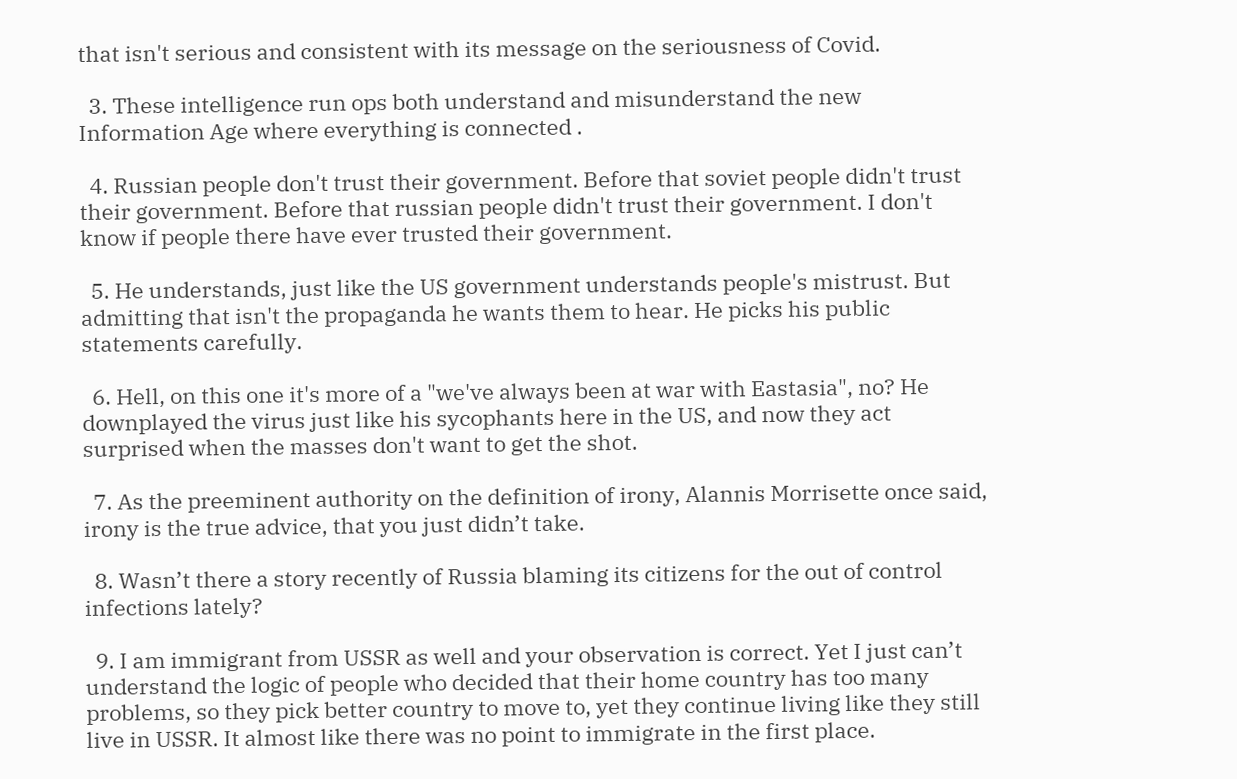that isn't serious and consistent with its message on the seriousness of Covid.

  3. These intelligence run ops both understand and misunderstand the new Information Age where everything is connected .

  4. Russian people don't trust their government. Before that soviet people didn't trust their government. Before that russian people didn't trust their government. I don't know if people there have ever trusted their government.

  5. He understands, just like the US government understands people's mistrust. But admitting that isn't the propaganda he wants them to hear. He picks his public statements carefully.

  6. Hell, on this one it's more of a "we've always been at war with Eastasia", no? He downplayed the virus just like his sycophants here in the US, and now they act surprised when the masses don't want to get the shot.

  7. As the preeminent authority on the definition of irony, Alannis Morrisette once said, irony is the true advice, that you just didn’t take.

  8. Wasn’t there a story recently of Russia blaming its citizens for the out of control infections lately?

  9. I am immigrant from USSR as well and your observation is correct. Yet I just can’t understand the logic of people who decided that their home country has too many problems, so they pick better country to move to, yet they continue living like they still live in USSR. It almost like there was no point to immigrate in the first place.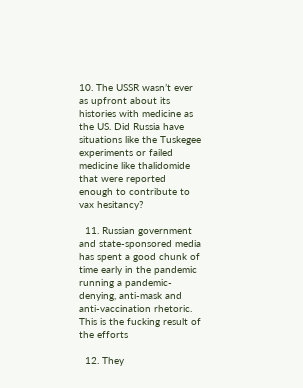10. The USSR wasn’t ever as upfront about its histories with medicine as the US. Did Russia have situations like the Tuskegee experiments or failed medicine like thalidomide that were reported enough to contribute to vax hesitancy?

  11. Russian government and state-sponsored media has spent a good chunk of time early in the pandemic running a pandemic-denying, anti-mask and anti-vaccination rhetoric. This is the fucking result of the efforts

  12. They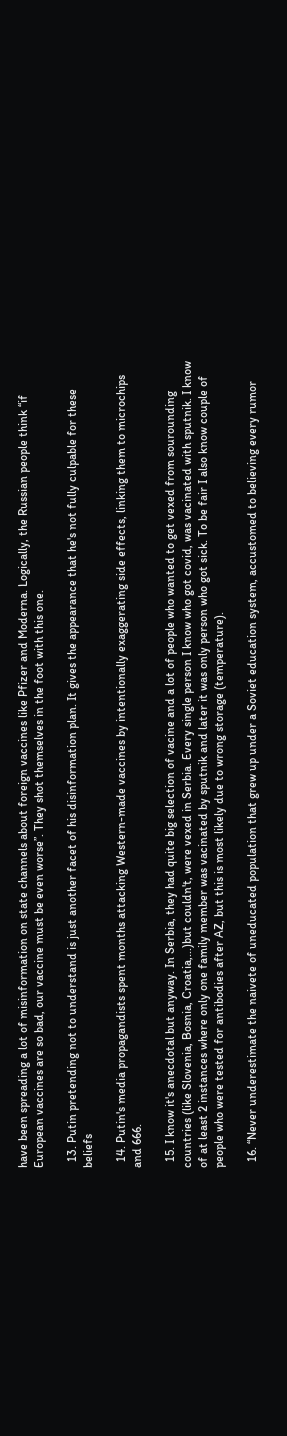have been spreading a lot of misinformation on state channels about foreign vaccines like Pfizer and Moderna. Logically, the Russian people think “if European vaccines are so bad, our vaccine must be even worse”. They shot themselves in the foot with this one.

  13. Putin pretending not to understand is just another facet of his disinformation plan. It gives the appearance that he's not fully culpable for these beliefs

  14. Putin's media propagandists spent months attacking Western-made vaccines by intentionally exaggerating side effects, linking them to microchips and 666.

  15. I know it's anecdotal but anyway. In Serbia, they had quite big selection of vacine and a lot of people who wanted to get vexed from sourounding countries (like Slovenia, Bosnia, Croatia,...)but couldn't, were vexed in Serbia. Every single person I know who got covid, was vacinated with sputnik. I know of at least 2 instances where only one family member was vacinated by sputnik and later it was only person who got sick. To be fair I also know couple of people who were tested for antibodies after AZ, but this is most likely due to wrong storage (temperature).

  16. “Never underestimate the naivete of uneducated population that grew up under a Soviet education system, accustomed to believing every rumor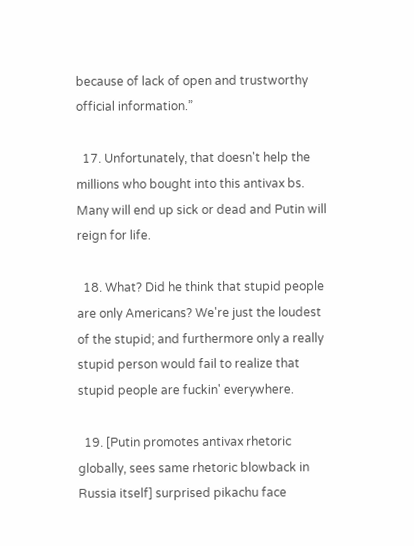because of lack of open and trustworthy official information.”

  17. Unfortunately, that doesn't help the millions who bought into this antivax bs. Many will end up sick or dead and Putin will reign for life.

  18. What? Did he think that stupid people are only Americans? We're just the loudest of the stupid; and furthermore only a really stupid person would fail to realize that stupid people are fuckin' everywhere.

  19. [Putin promotes antivax rhetoric globally, sees same rhetoric blowback in Russia itself] surprised pikachu face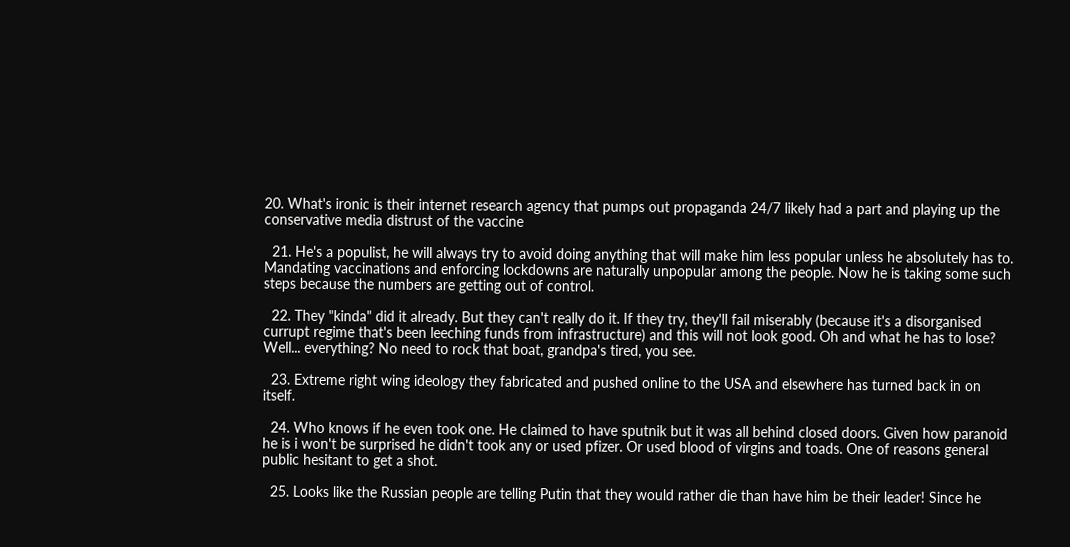20. What's ironic is their internet research agency that pumps out propaganda 24/7 likely had a part and playing up the conservative media distrust of the vaccine

  21. He's a populist, he will always try to avoid doing anything that will make him less popular unless he absolutely has to. Mandating vaccinations and enforcing lockdowns are naturally unpopular among the people. Now he is taking some such steps because the numbers are getting out of control.

  22. They "kinda" did it already. But they can't really do it. If they try, they'll fail miserably (because it's a disorganised currupt regime that's been leeching funds from infrastructure) and this will not look good. Oh and what he has to lose? Well... everything? No need to rock that boat, grandpa's tired, you see.

  23. Extreme right wing ideology they fabricated and pushed online to the USA and elsewhere has turned back in on itself.

  24. Who knows if he even took one. He claimed to have sputnik but it was all behind closed doors. Given how paranoid he is i won't be surprised he didn't took any or used pfizer. Or used blood of virgins and toads. One of reasons general public hesitant to get a shot.

  25. Looks like the Russian people are telling Putin that they would rather die than have him be their leader! Since he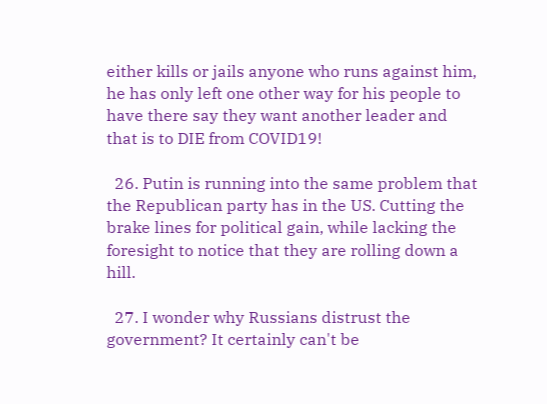either kills or jails anyone who runs against him, he has only left one other way for his people to have there say they want another leader and that is to DIE from COVID19!

  26. Putin is running into the same problem that the Republican party has in the US. Cutting the brake lines for political gain, while lacking the foresight to notice that they are rolling down a hill.

  27. I wonder why Russians distrust the government? It certainly can't be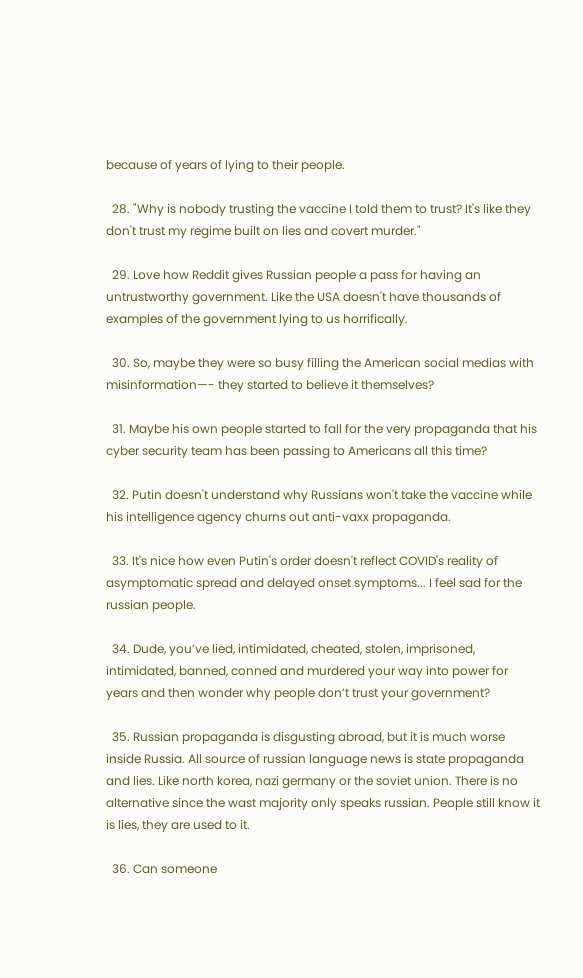because of years of lying to their people.

  28. "Why is nobody trusting the vaccine I told them to trust? It's like they don't trust my regime built on lies and covert murder."

  29. Love how Reddit gives Russian people a pass for having an untrustworthy government. Like the USA doesn't have thousands of examples of the government lying to us horrifically.

  30. So, maybe they were so busy filling the American social medias with misinformation—- they started to believe it themselves?

  31. Maybe his own people started to fall for the very propaganda that his cyber security team has been passing to Americans all this time?

  32. Putin doesn't understand why Russians won't take the vaccine while his intelligence agency churns out anti-vaxx propaganda.

  33. It's nice how even Putin's order doesn't reflect COVID's reality of asymptomatic spread and delayed onset symptoms... I feel sad for the russian people.

  34. Dude, you’ve lied, intimidated, cheated, stolen, imprisoned, intimidated, banned, conned and murdered your way into power for years and then wonder why people don’t trust your government?

  35. Russian propaganda is disgusting abroad, but it is much worse inside Russia. All source of russian language news is state propaganda and lies. Like north korea, nazi germany or the soviet union. There is no alternative since the wast majority only speaks russian. People still know it is lies, they are used to it.

  36. Can someone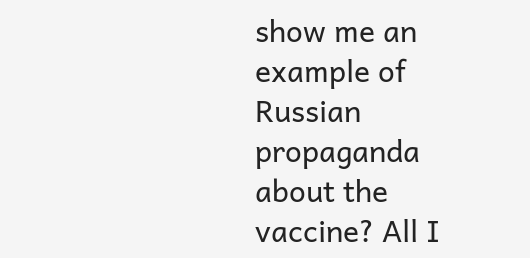show me an example of Russian propaganda about the vaccine? All I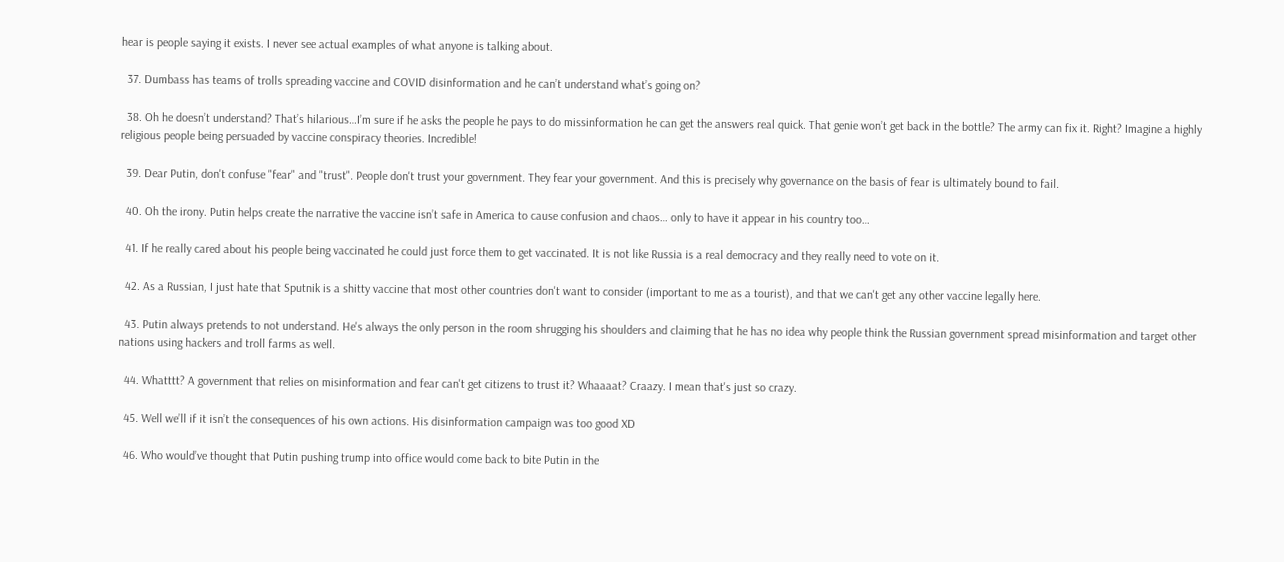hear is people saying it exists. I never see actual examples of what anyone is talking about.

  37. Dumbass has teams of trolls spreading vaccine and COVID disinformation and he can’t understand what’s going on?

  38. Oh he doesn’t understand? That’s hilarious…I’m sure if he asks the people he pays to do missinformation he can get the answers real quick. That genie won’t get back in the bottle? The army can fix it. Right? Imagine a highly religious people being persuaded by vaccine conspiracy theories. Incredible!

  39. Dear Putin, don't confuse "fear" and "trust". People don't trust your government. They fear your government. And this is precisely why governance on the basis of fear is ultimately bound to fail.

  40. Oh the irony. Putin helps create the narrative the vaccine isn’t safe in America to cause confusion and chaos… only to have it appear in his country too…

  41. If he really cared about his people being vaccinated he could just force them to get vaccinated. It is not like Russia is a real democracy and they really need to vote on it.

  42. As a Russian, I just hate that Sputnik is a shitty vaccine that most other countries don't want to consider (important to me as a tourist), and that we can't get any other vaccine legally here.

  43. Putin always pretends to not understand. He's always the only person in the room shrugging his shoulders and claiming that he has no idea why people think the Russian government spread misinformation and target other nations using hackers and troll farms as well.

  44. Whatttt? A government that relies on misinformation and fear can't get citizens to trust it? Whaaaat? Craazy. I mean that's just so crazy.

  45. Well we’ll if it isn’t the consequences of his own actions. His disinformation campaign was too good XD

  46. Who would’ve thought that Putin pushing trump into office would come back to bite Putin in the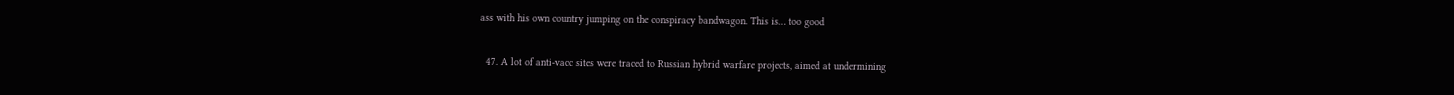ass with his own country jumping on the conspiracy bandwagon. This is… too good

  47. A lot of anti-vacc sites were traced to Russian hybrid warfare projects, aimed at undermining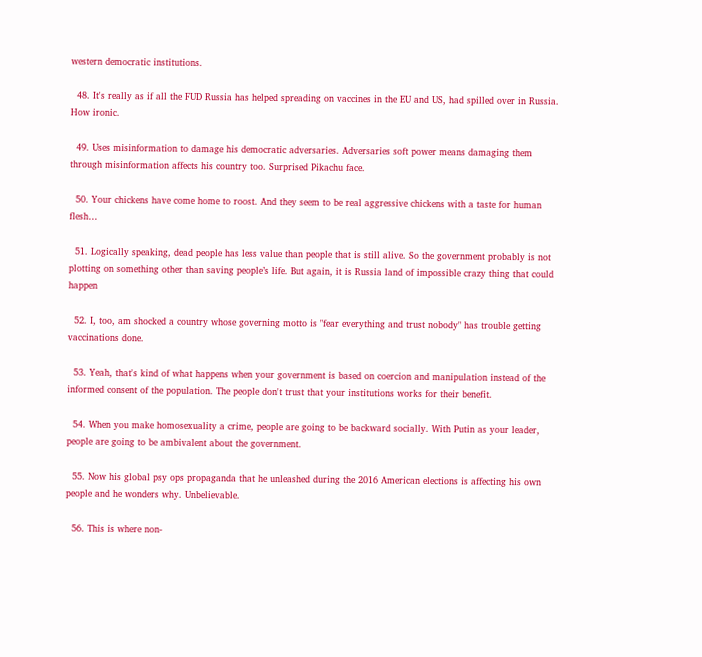western democratic institutions.

  48. It's really as if all the FUD Russia has helped spreading on vaccines in the EU and US, had spilled over in Russia. How ironic.

  49. Uses misinformation to damage his democratic adversaries. Adversaries soft power means damaging them through misinformation affects his country too. Surprised Pikachu face.

  50. Your chickens have come home to roost. And they seem to be real aggressive chickens with a taste for human flesh…

  51. Logically speaking, dead people has less value than people that is still alive. So the government probably is not plotting on something other than saving people’s life. But again, it is Russia land of impossible crazy thing that could happen

  52. I, too, am shocked a country whose governing motto is "fear everything and trust nobody" has trouble getting vaccinations done.

  53. Yeah, that's kind of what happens when your government is based on coercion and manipulation instead of the informed consent of the population. The people don't trust that your institutions works for their benefit.

  54. When you make homosexuality a crime, people are going to be backward socially. With Putin as your leader, people are going to be ambivalent about the government.

  55. Now his global psy ops propaganda that he unleashed during the 2016 American elections is affecting his own people and he wonders why. Unbelievable.

  56. This is where non-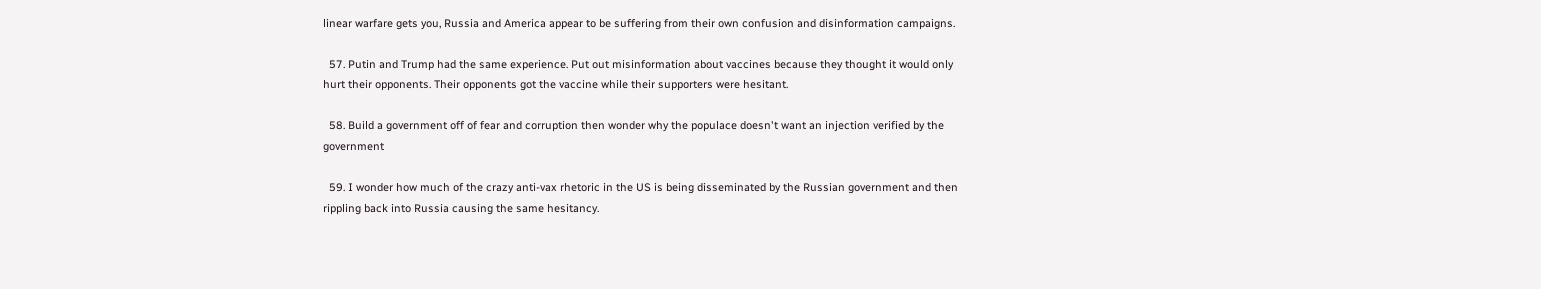linear warfare gets you, Russia and America appear to be suffering from their own confusion and disinformation campaigns.

  57. Putin and Trump had the same experience. Put out misinformation about vaccines because they thought it would only hurt their opponents. Their opponents got the vaccine while their supporters were hesitant.

  58. Build a government off of fear and corruption then wonder why the populace doesn't want an injection verified by the government

  59. I wonder how much of the crazy anti-vax rhetoric in the US is being disseminated by the Russian government and then rippling back into Russia causing the same hesitancy.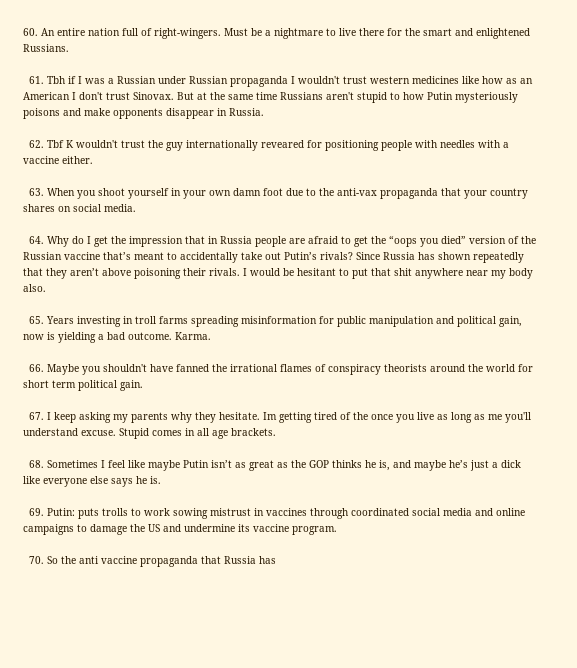60. An entire nation full of right-wingers. Must be a nightmare to live there for the smart and enlightened Russians.

  61. Tbh if I was a Russian under Russian propaganda I wouldn't trust western medicines like how as an American I don't trust Sinovax. But at the same time Russians aren't stupid to how Putin mysteriously poisons and make opponents disappear in Russia.

  62. Tbf K wouldn't trust the guy internationally reveared for positioning people with needles with a vaccine either.

  63. When you shoot yourself in your own damn foot due to the anti-vax propaganda that your country shares on social media.

  64. Why do I get the impression that in Russia people are afraid to get the “oops you died” version of the Russian vaccine that’s meant to accidentally take out Putin’s rivals? Since Russia has shown repeatedly that they aren’t above poisoning their rivals. I would be hesitant to put that shit anywhere near my body also.

  65. Years investing in troll farms spreading misinformation for public manipulation and political gain, now is yielding a bad outcome. Karma.

  66. Maybe you shouldn't have fanned the irrational flames of conspiracy theorists around the world for short term political gain.

  67. I keep asking my parents why they hesitate. Im getting tired of the once you live as long as me you'll understand excuse. Stupid comes in all age brackets.

  68. Sometimes I feel like maybe Putin isn’t as great as the GOP thinks he is, and maybe he’s just a dick like everyone else says he is.

  69. Putin: puts trolls to work sowing mistrust in vaccines through coordinated social media and online campaigns to damage the US and undermine its vaccine program.

  70. So the anti vaccine propaganda that Russia has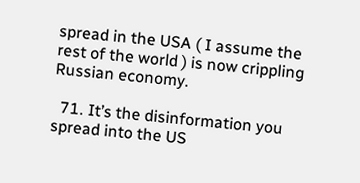spread in the USA ( I assume the rest of the world ) is now crippling Russian economy.

  71. It’s the disinformation you spread into the US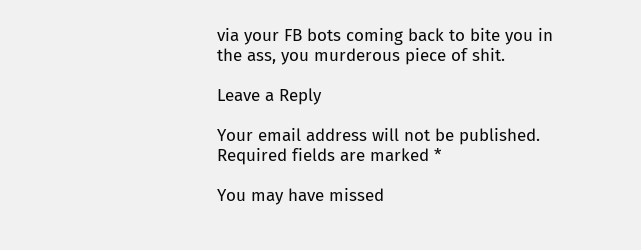via your FB bots coming back to bite you in the ass, you murderous piece of shit.

Leave a Reply

Your email address will not be published. Required fields are marked *

You may have missed